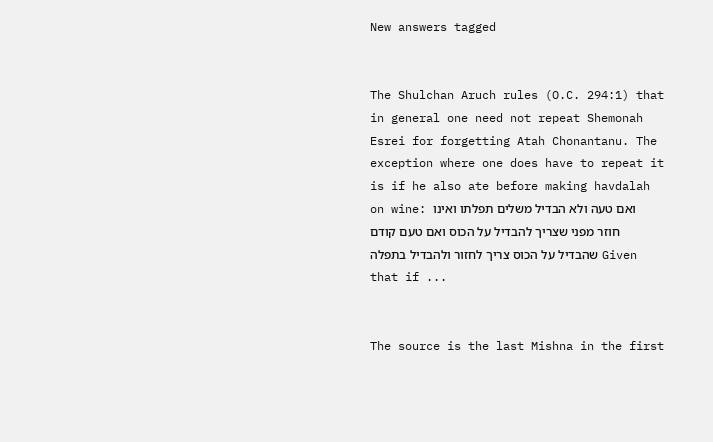New answers tagged


The Shulchan Aruch rules (O.C. 294:1) that in general one need not repeat Shemonah Esrei for forgetting Atah Chonantanu. The exception where one does have to repeat it is if he also ate before making havdalah on wine: ואם טעה ולא הבדיל משלים תפלתו ואינו חוזר מפני שצריך להבדיל על הכוס ואם טעם קודם שהבדיל על הכוס צריך לחזור ולהבדיל בתפלה Given that if ...


The source is the last Mishna in the first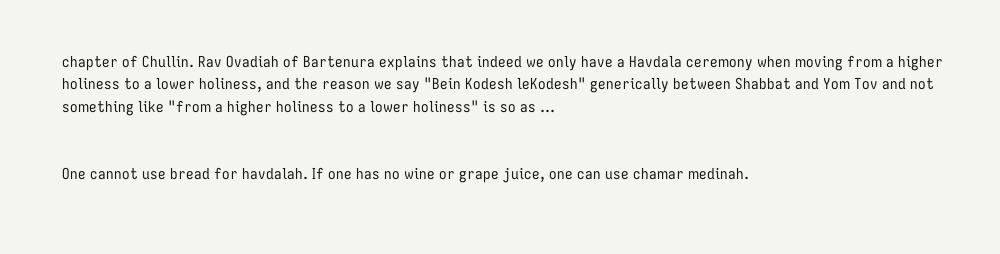chapter of Chullin. Rav Ovadiah of Bartenura explains that indeed we only have a Havdala ceremony when moving from a higher holiness to a lower holiness, and the reason we say "Bein Kodesh leKodesh" generically between Shabbat and Yom Tov and not something like "from a higher holiness to a lower holiness" is so as ...


One cannot use bread for havdalah. If one has no wine or grape juice, one can use chamar medinah.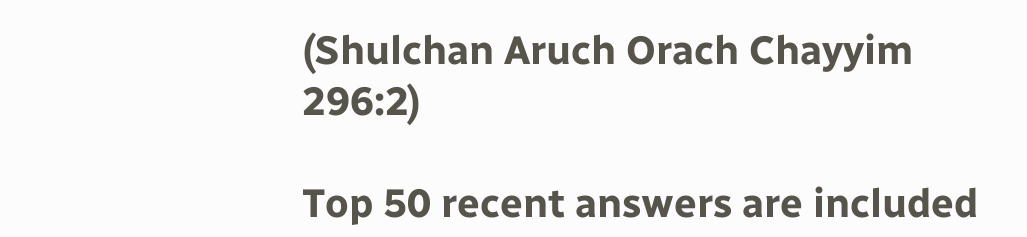(Shulchan Aruch Orach Chayyim 296:2)

Top 50 recent answers are included